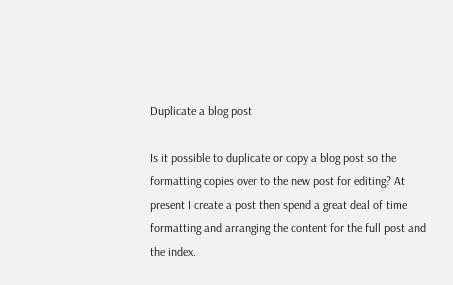Duplicate a blog post

Is it possible to duplicate or copy a blog post so the formatting copies over to the new post for editing? At present I create a post then spend a great deal of time formatting and arranging the content for the full post and the index.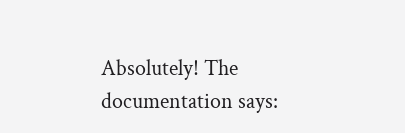Absolutely! The documentation says: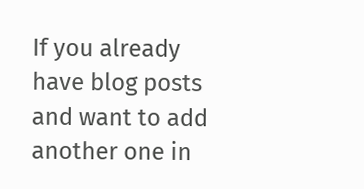If you already have blog posts and want to add another one in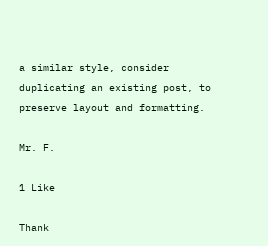a similar style, consider duplicating an existing post, to preserve layout and formatting.

Mr. F.

1 Like

Thank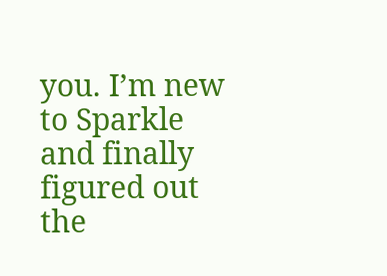you. I’m new to Sparkle and finally figured out the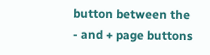button between the - and + page buttons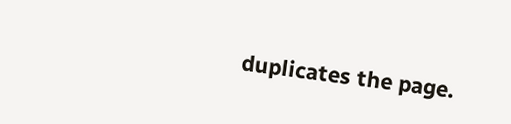duplicates the page.